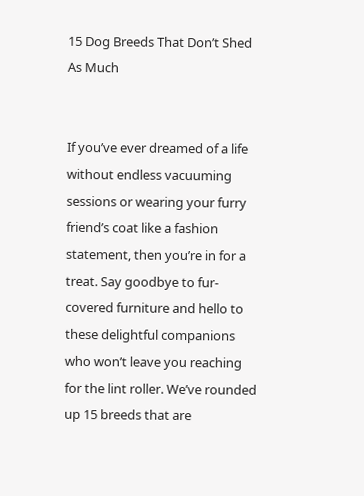15 Dog Breeds That Don’t Shed As Much


If you’ve ever dreamed of a life without endless vacuuming sessions or wearing your furry friend’s coat like a fashion statement, then you’re in for a treat. Say goodbye to fur-covered furniture and hello to these delightful companions who won’t leave you reaching for the lint roller. We’ve rounded up 15 breeds that are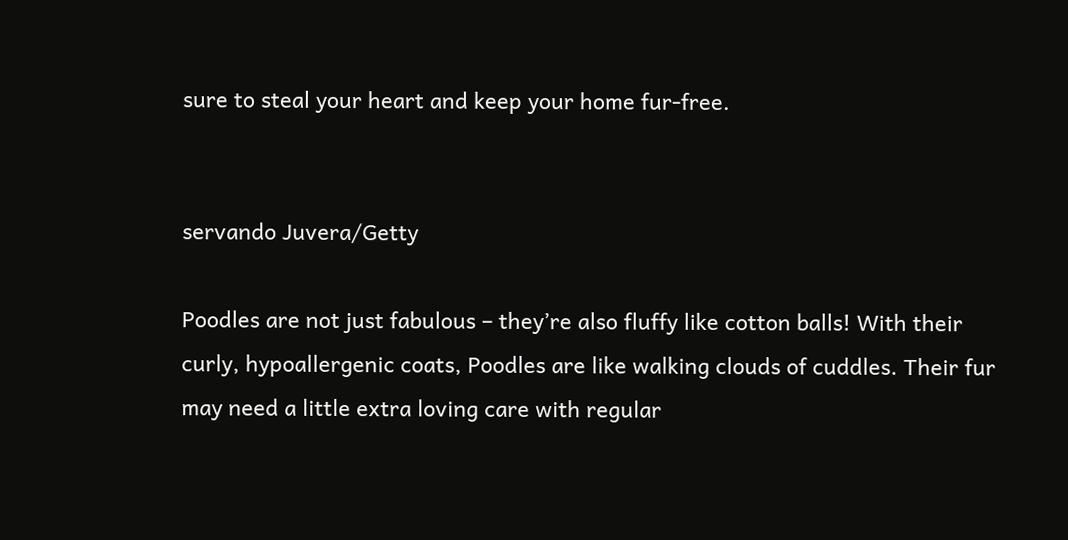sure to steal your heart and keep your home fur-free.


servando Juvera/Getty

Poodles are not just fabulous – they’re also fluffy like cotton balls! With their curly, hypoallergenic coats, Poodles are like walking clouds of cuddles. Their fur may need a little extra loving care with regular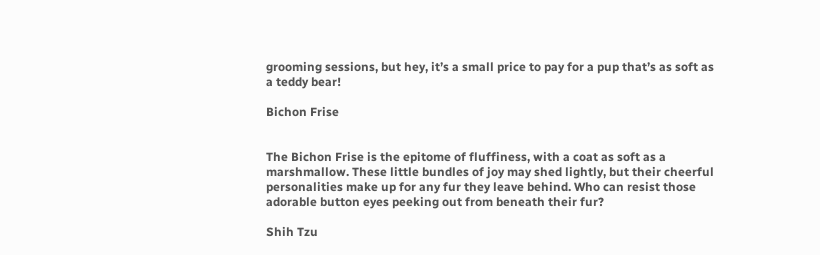grooming sessions, but hey, it’s a small price to pay for a pup that’s as soft as a teddy bear!

Bichon Frise


The Bichon Frise is the epitome of fluffiness, with a coat as soft as a marshmallow. These little bundles of joy may shed lightly, but their cheerful personalities make up for any fur they leave behind. Who can resist those adorable button eyes peeking out from beneath their fur?

Shih Tzu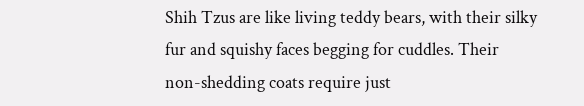Shih Tzus are like living teddy bears, with their silky fur and squishy faces begging for cuddles. Their non-shedding coats require just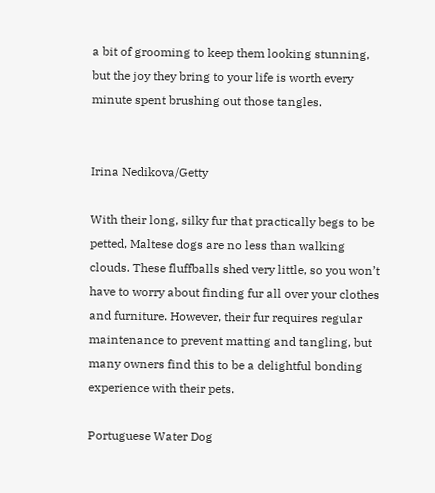a bit of grooming to keep them looking stunning, but the joy they bring to your life is worth every minute spent brushing out those tangles.


Irina Nedikova/Getty

With their long, silky fur that practically begs to be petted, Maltese dogs are no less than walking clouds. These fluffballs shed very little, so you won’t have to worry about finding fur all over your clothes and furniture. However, their fur requires regular maintenance to prevent matting and tangling, but many owners find this to be a delightful bonding experience with their pets.

Portuguese Water Dog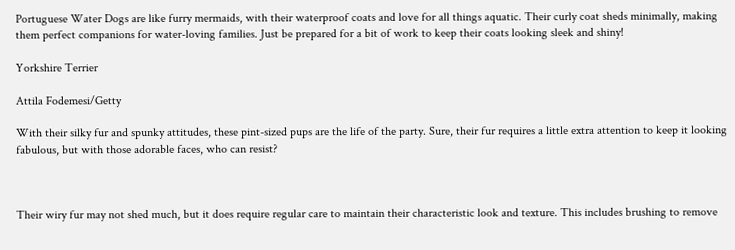Portuguese Water Dogs are like furry mermaids, with their waterproof coats and love for all things aquatic. Their curly coat sheds minimally, making them perfect companions for water-loving families. Just be prepared for a bit of work to keep their coats looking sleek and shiny!

Yorkshire Terrier

Attila Fodemesi/Getty

With their silky fur and spunky attitudes, these pint-sized pups are the life of the party. Sure, their fur requires a little extra attention to keep it looking fabulous, but with those adorable faces, who can resist?



Their wiry fur may not shed much, but it does require regular care to maintain their characteristic look and texture. This includes brushing to remove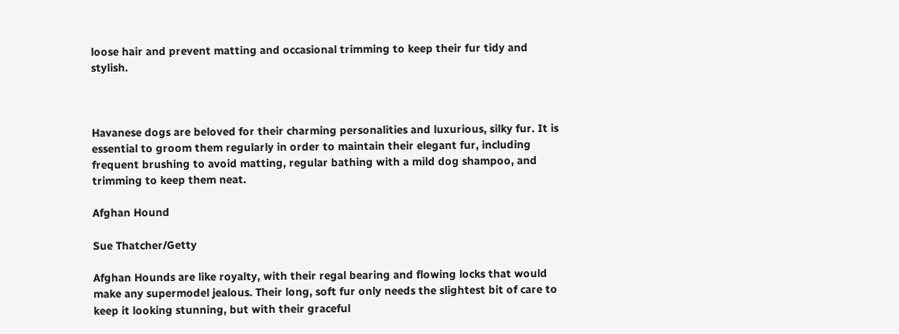loose hair and prevent matting and occasional trimming to keep their fur tidy and stylish.



Havanese dogs are beloved for their charming personalities and luxurious, silky fur. It is essential to groom them regularly in order to maintain their elegant fur, including frequent brushing to avoid matting, regular bathing with a mild dog shampoo, and trimming to keep them neat.

Afghan Hound

Sue Thatcher/Getty

Afghan Hounds are like royalty, with their regal bearing and flowing locks that would make any supermodel jealous. Their long, soft fur only needs the slightest bit of care to keep it looking stunning, but with their graceful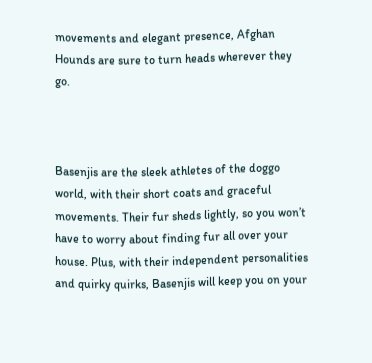movements and elegant presence, Afghan Hounds are sure to turn heads wherever they go.



Basenjis are the sleek athletes of the doggo world, with their short coats and graceful movements. Their fur sheds lightly, so you won’t have to worry about finding fur all over your house. Plus, with their independent personalities and quirky quirks, Basenjis will keep you on your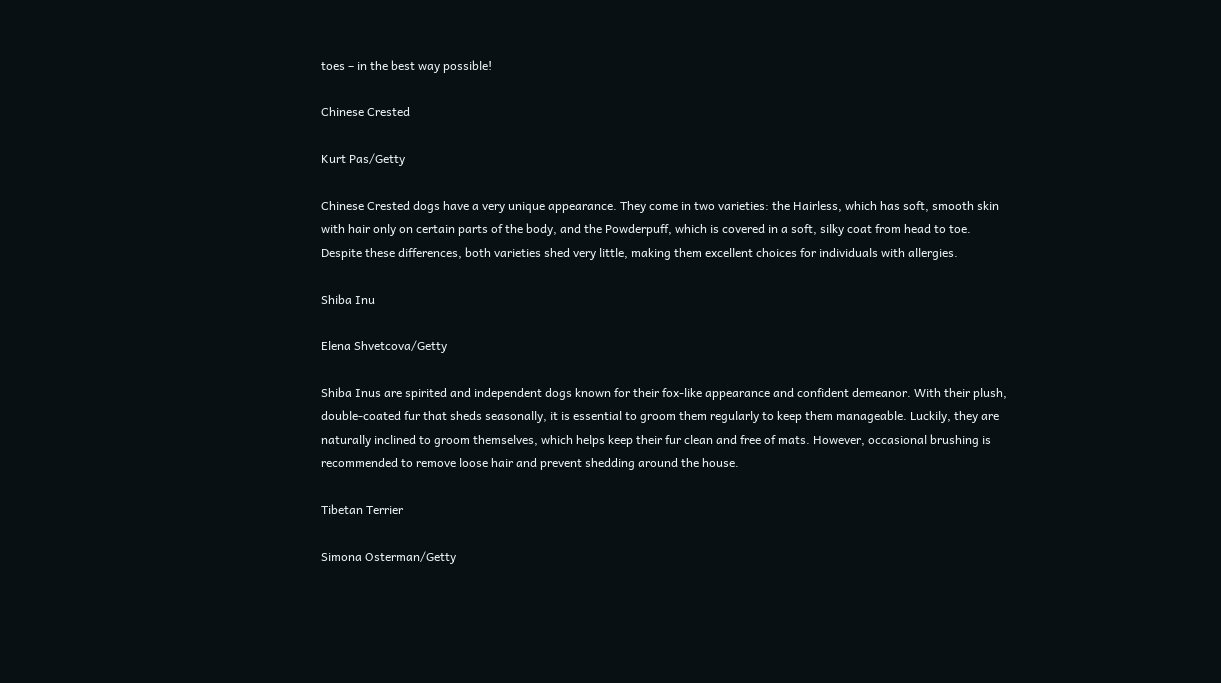toes – in the best way possible!

Chinese Crested

Kurt Pas/Getty

Chinese Crested dogs have a very unique appearance. They come in two varieties: the Hairless, which has soft, smooth skin with hair only on certain parts of the body, and the Powderpuff, which is covered in a soft, silky coat from head to toe. Despite these differences, both varieties shed very little, making them excellent choices for individuals with allergies.

Shiba Inu

Elena Shvetcova/Getty

Shiba Inus are spirited and independent dogs known for their fox-like appearance and confident demeanor. With their plush, double-coated fur that sheds seasonally, it is essential to groom them regularly to keep them manageable. Luckily, they are naturally inclined to groom themselves, which helps keep their fur clean and free of mats. However, occasional brushing is recommended to remove loose hair and prevent shedding around the house.

Tibetan Terrier

Simona Osterman/Getty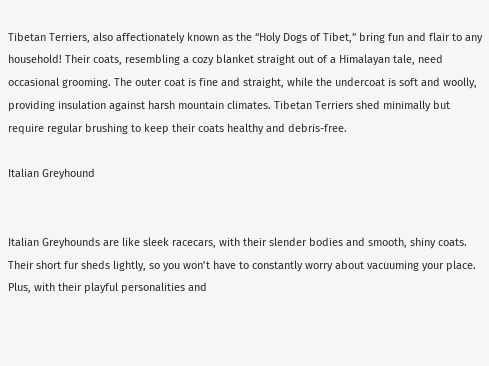Tibetan Terriers, also affectionately known as the “Holy Dogs of Tibet,” bring fun and flair to any household! Their coats, resembling a cozy blanket straight out of a Himalayan tale, need occasional grooming. The outer coat is fine and straight, while the undercoat is soft and woolly, providing insulation against harsh mountain climates. Tibetan Terriers shed minimally but require regular brushing to keep their coats healthy and debris-free.

Italian Greyhound


Italian Greyhounds are like sleek racecars, with their slender bodies and smooth, shiny coats. Their short fur sheds lightly, so you won’t have to constantly worry about vacuuming your place. Plus, with their playful personalities and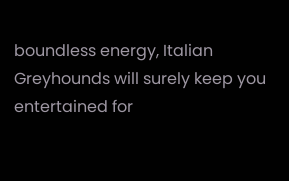boundless energy, Italian Greyhounds will surely keep you entertained for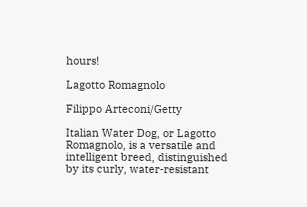hours!

Lagotto Romagnolo

Filippo Arteconi/Getty

Italian Water Dog, or Lagotto Romagnolo, is a versatile and intelligent breed, distinguished by its curly, water-resistant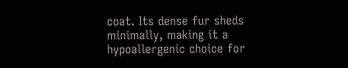coat. Its dense fur sheds minimally, making it a hypoallergenic choice for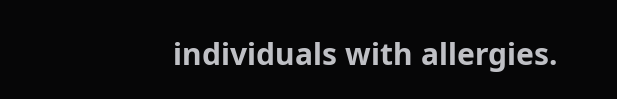individuals with allergies.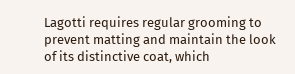Lagotti requires regular grooming to prevent matting and maintain the look of its distinctive coat, which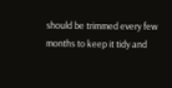should be trimmed every few months to keep it tidy and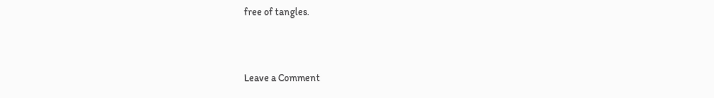free of tangles.


Leave a Comment